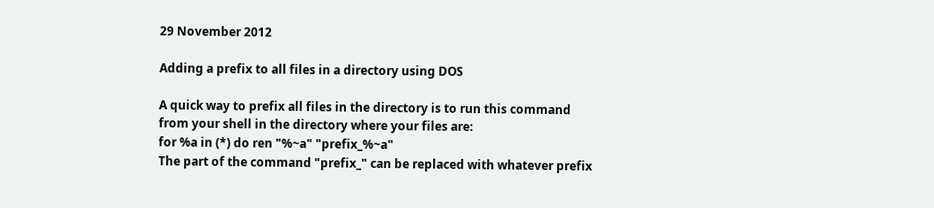29 November 2012

Adding a prefix to all files in a directory using DOS

A quick way to prefix all files in the directory is to run this command from your shell in the directory where your files are:
for %a in (*) do ren "%~a" "prefix_%~a"
The part of the command "prefix_" can be replaced with whatever prefix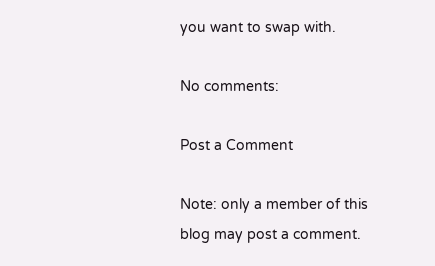you want to swap with.

No comments:

Post a Comment

Note: only a member of this blog may post a comment.